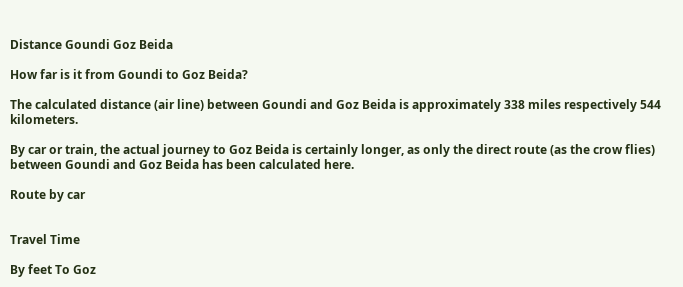Distance Goundi Goz Beida

How far is it from Goundi to Goz Beida?

The calculated distance (air line) between Goundi and Goz Beida is approximately 338 miles respectively 544 kilometers.

By car or train, the actual journey to Goz Beida is certainly longer, as only the direct route (as the crow flies) between Goundi and Goz Beida has been calculated here.

Route by car


Travel Time

By feet To Goz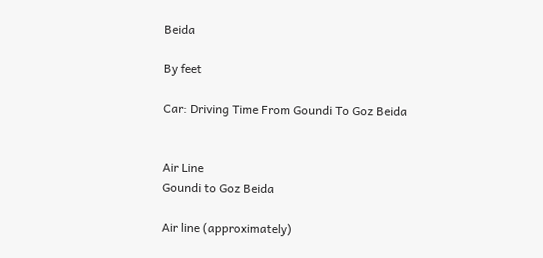Beida

By feet

Car: Driving Time From Goundi To Goz Beida


Air Line
Goundi to Goz Beida

Air line (approximately)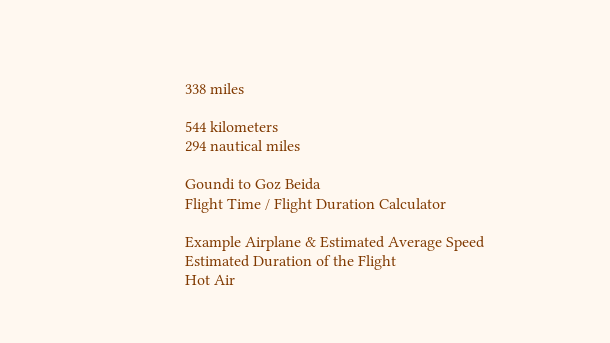338 miles

544 kilometers
294 nautical miles

Goundi to Goz Beida
Flight Time / Flight Duration Calculator

Example Airplane & Estimated Average Speed Estimated Duration of the Flight
Hot Air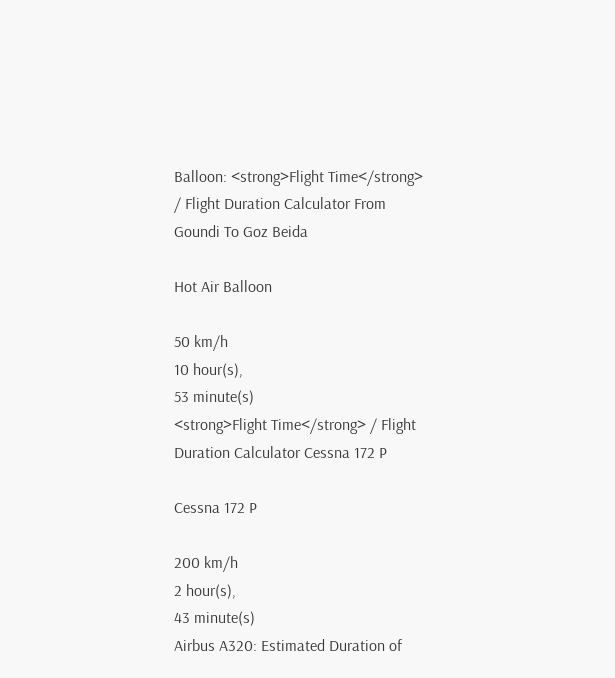Balloon: <strong>Flight Time</strong> / Flight Duration Calculator From Goundi To Goz Beida

Hot Air Balloon

50 km/h
10 hour(s),
53 minute(s)
<strong>Flight Time</strong> / Flight Duration Calculator Cessna 172 P

Cessna 172 P

200 km/h
2 hour(s),
43 minute(s)
Airbus A320: Estimated Duration of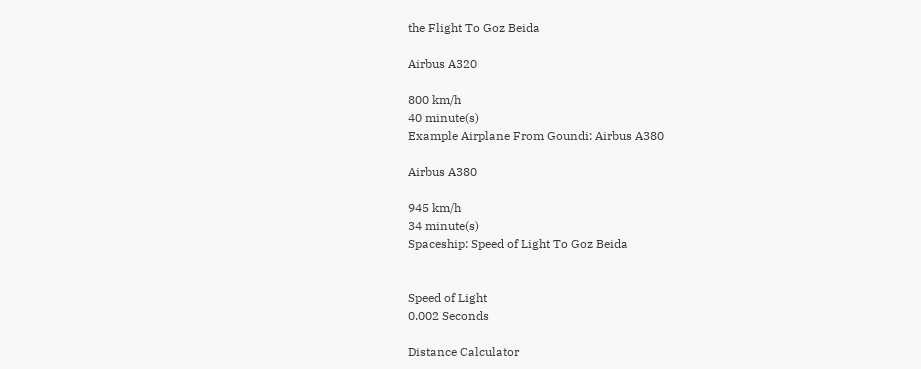the Flight To Goz Beida

Airbus A320

800 km/h
40 minute(s)
Example Airplane From Goundi: Airbus A380

Airbus A380

945 km/h
34 minute(s)
Spaceship: Speed of Light To Goz Beida


Speed of Light
0.002 Seconds

Distance Calculator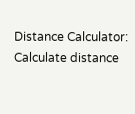Distance Calculator: Calculate distance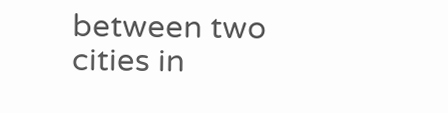between two cities in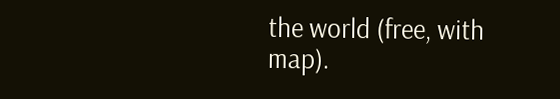the world (free, with map).